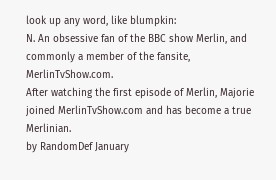look up any word, like blumpkin:
N. An obsessive fan of the BBC show Merlin, and commonly a member of the fansite, MerlinTvShow.com.
After watching the first episode of Merlin, Majorie joined MerlinTvShow.com and has become a true Merlinian.
by RandomDef January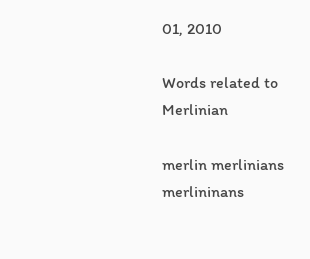01, 2010

Words related to Merlinian

merlin merlinians merlininans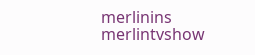merlinins merlintvshow